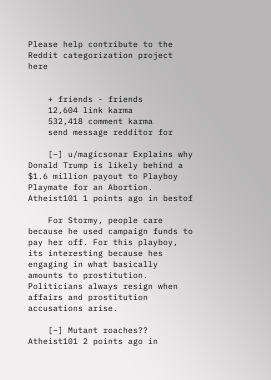Please help contribute to the Reddit categorization project here


    + friends - friends
    12,604 link karma
    532,418 comment karma
    send message redditor for

    [–] u/magicsonar Explains why Donald Trump is likely behind a $1.6 million payout to Playboy Playmate for an Abortion. Atheist101 1 points ago in bestof

    For Stormy, people care because he used campaign funds to pay her off. For this playboy, its interesting because hes engaging in what basically amounts to prostitution. Politicians always resign when affairs and prostitution accusations arise.

    [–] Mutant roaches?? Atheist101 2 points ago in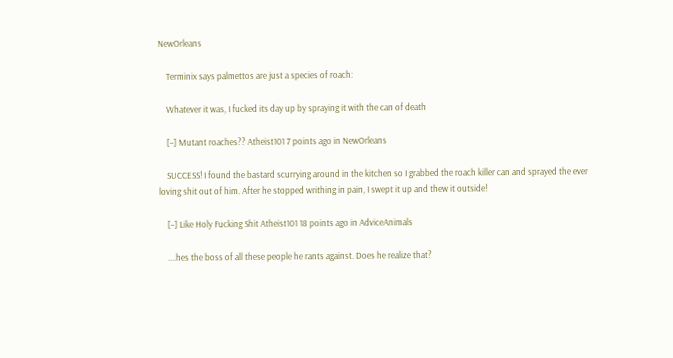NewOrleans

    Terminix says palmettos are just a species of roach:

    Whatever it was, I fucked its day up by spraying it with the can of death

    [–] Mutant roaches?? Atheist101 7 points ago in NewOrleans

    SUCCESS! I found the bastard scurrying around in the kitchen so I grabbed the roach killer can and sprayed the ever loving shit out of him. After he stopped writhing in pain, I swept it up and thew it outside!

    [–] Like Holy Fucking Shit Atheist101 18 points ago in AdviceAnimals

    ....hes the boss of all these people he rants against. Does he realize that?